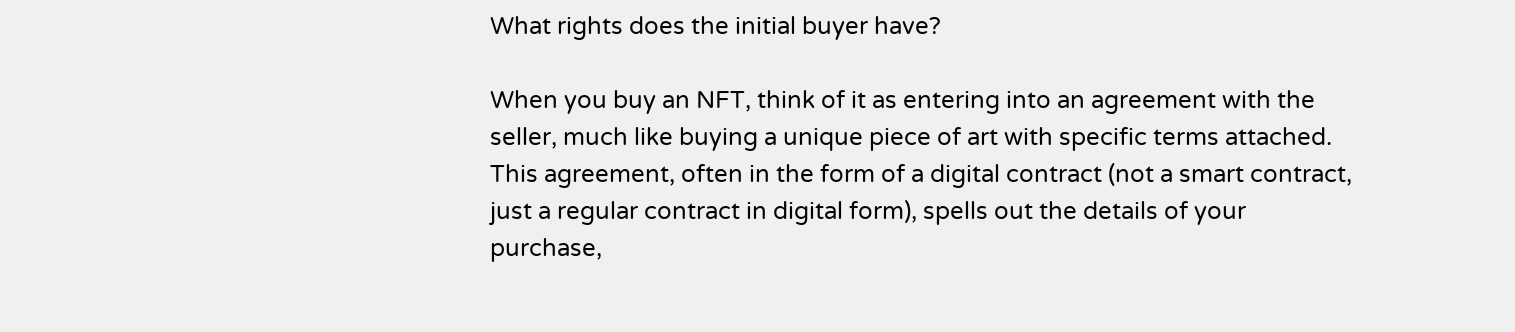What rights does the initial buyer have?

When you buy an NFT, think of it as entering into an agreement with the seller, much like buying a unique piece of art with specific terms attached. This agreement, often in the form of a digital contract (not a smart contract, just a regular contract in digital form), spells out the details of your purchase,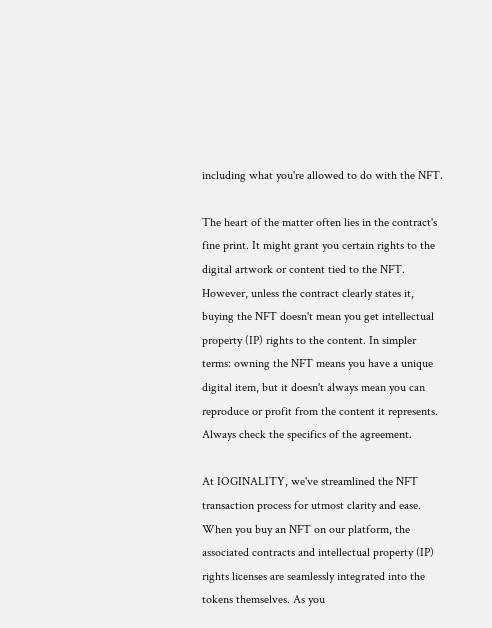including what you're allowed to do with the NFT.

The heart of the matter often lies in the contract's fine print. It might grant you certain rights to the digital artwork or content tied to the NFT. However, unless the contract clearly states it, buying the NFT doesn't mean you get intellectual property (IP) rights to the content. In simpler terms: owning the NFT means you have a unique digital item, but it doesn't always mean you can reproduce or profit from the content it represents. Always check the specifics of the agreement.

At IOGINALITY, we've streamlined the NFT transaction process for utmost clarity and ease. When you buy an NFT on our platform, the associated contracts and intellectual property (IP) rights licenses are seamlessly integrated into the tokens themselves. As you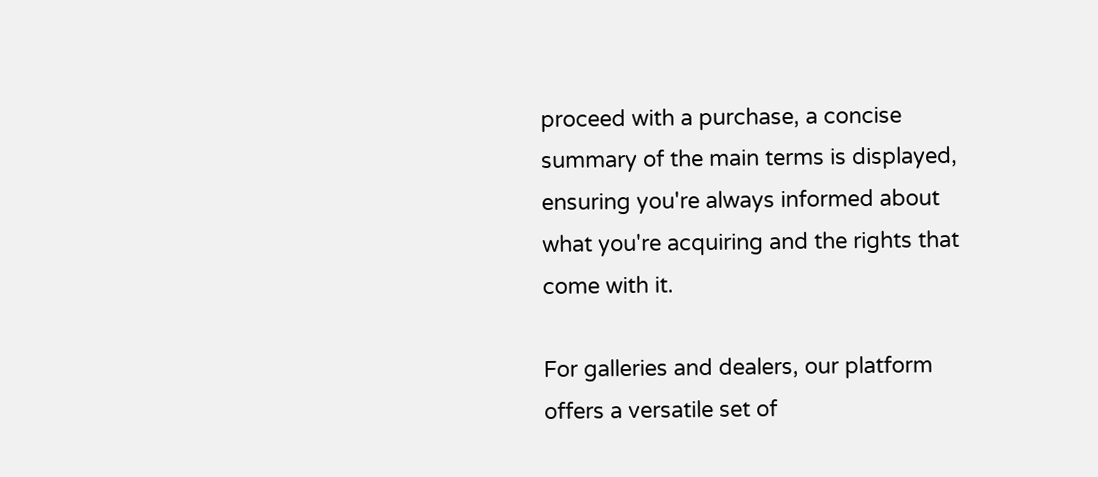proceed with a purchase, a concise summary of the main terms is displayed, ensuring you're always informed about what you're acquiring and the rights that come with it.

For galleries and dealers, our platform offers a versatile set of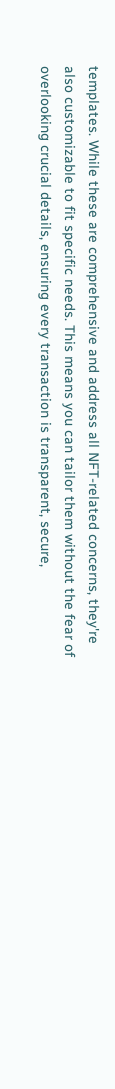templates. While these are comprehensive and address all NFT-related concerns, they're also customizable to fit specific needs. This means you can tailor them without the fear of overlooking crucial details, ensuring every transaction is transparent, secure,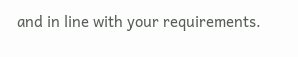and in line with your requirements.